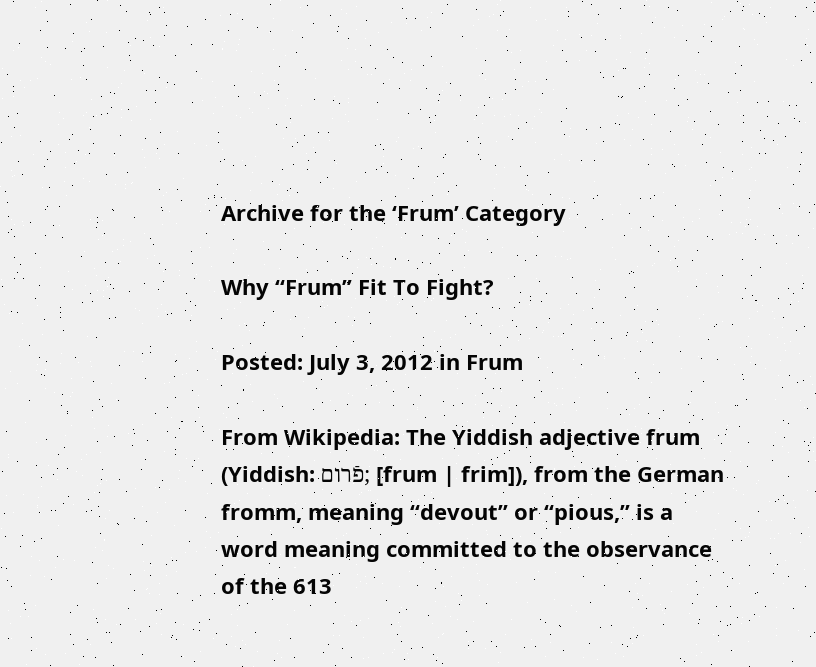Archive for the ‘Frum’ Category

Why “Frum” Fit To Fight?

Posted: July 3, 2012 in Frum

From Wikipedia: The Yiddish adjective frum (Yiddish: פֿרום; [frum | frim]), from the German fromm, meaning “devout” or “pious,” is a word meaning committed to the observance of the 613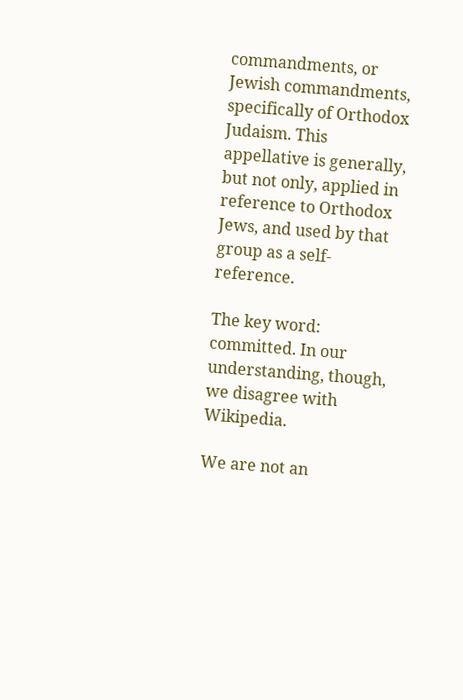commandments, or Jewish commandments, specifically of Orthodox Judaism. This appellative is generally, but not only, applied in reference to Orthodox Jews, and used by that group as a self-reference.

The key word: committed. In our understanding, though, we disagree with Wikipedia.

We are not an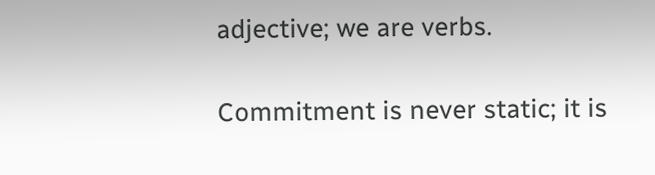adjective; we are verbs.

Commitment is never static; it is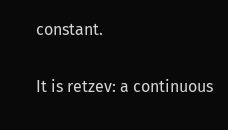constant.

It is retzev: a continuous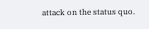attack on the status quo.